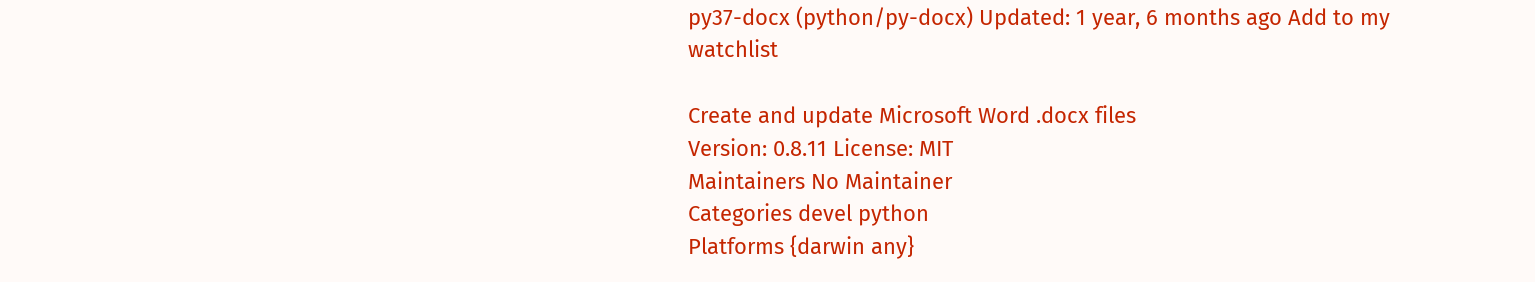py37-docx (python/py-docx) Updated: 1 year, 6 months ago Add to my watchlist

Create and update Microsoft Word .docx files
Version: 0.8.11 License: MIT
Maintainers No Maintainer
Categories devel python
Platforms {darwin any}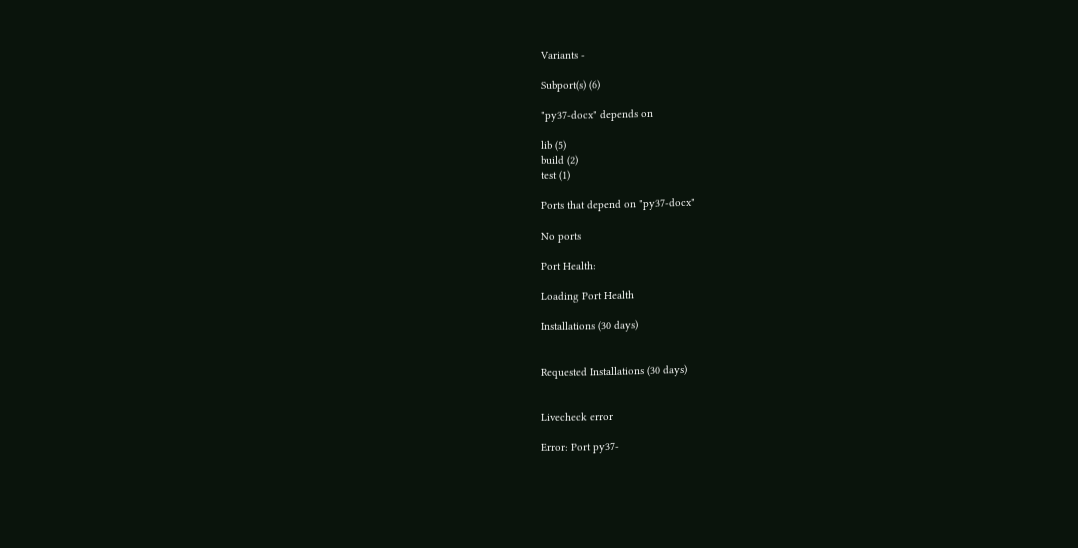Variants -

Subport(s) (6)

"py37-docx" depends on

lib (5)
build (2)
test (1)

Ports that depend on "py37-docx"

No ports

Port Health:

Loading Port Health

Installations (30 days)


Requested Installations (30 days)


Livecheck error

Error: Port py37-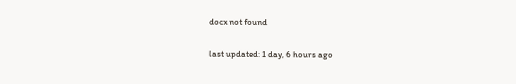docx not found

last updated: 1 day, 6 hours ago